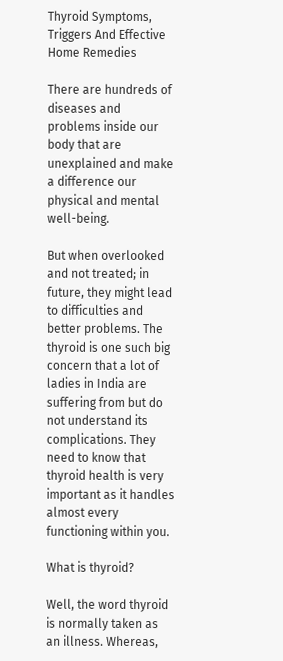Thyroid Symptoms, Triggers And Effective Home Remedies

There are hundreds of diseases and problems inside our body that are unexplained and make a difference our physical and mental well-being.

But when overlooked and not treated; in future, they might lead to difficulties and better problems. The thyroid is one such big concern that a lot of ladies in India are suffering from but do not understand its complications. They need to know that thyroid health is very important as it handles almost every functioning within you.

What is thyroid?

Well, the word thyroid is normally taken as an illness. Whereas,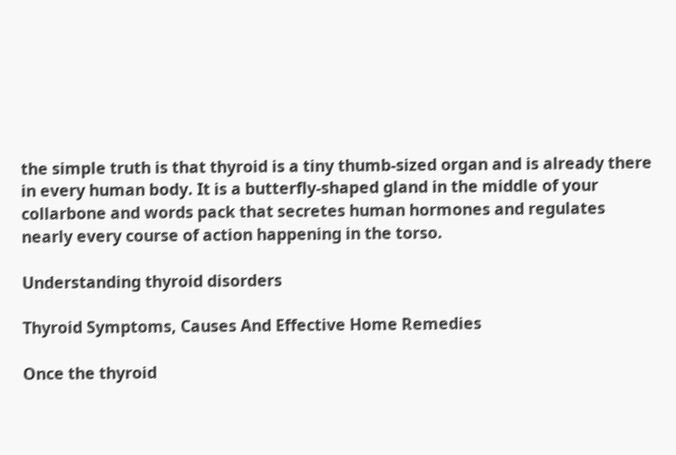the simple truth is that thyroid is a tiny thumb-sized organ and is already there in every human body. It is a butterfly-shaped gland in the middle of your collarbone and words pack that secretes human hormones and regulates nearly every course of action happening in the torso.

Understanding thyroid disorders

Thyroid Symptoms, Causes And Effective Home Remedies

Once the thyroid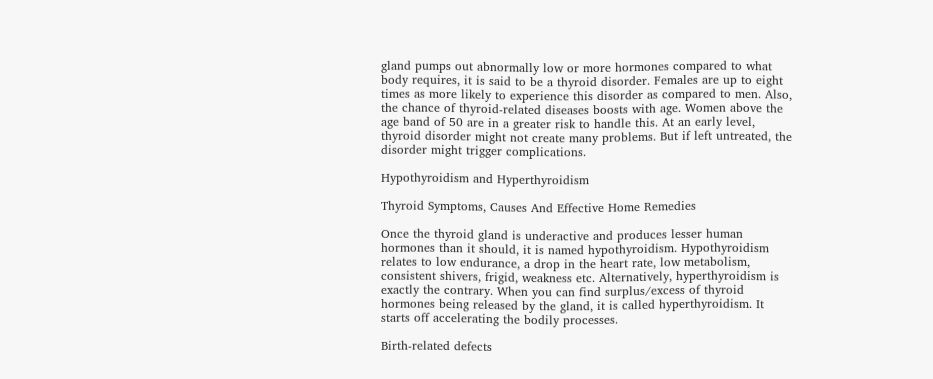gland pumps out abnormally low or more hormones compared to what body requires, it is said to be a thyroid disorder. Females are up to eight times as more likely to experience this disorder as compared to men. Also, the chance of thyroid-related diseases boosts with age. Women above the age band of 50 are in a greater risk to handle this. At an early level, thyroid disorder might not create many problems. But if left untreated, the disorder might trigger complications.

Hypothyroidism and Hyperthyroidism

Thyroid Symptoms, Causes And Effective Home Remedies

Once the thyroid gland is underactive and produces lesser human hormones than it should, it is named hypothyroidism. Hypothyroidism relates to low endurance, a drop in the heart rate, low metabolism, consistent shivers, frigid, weakness etc. Alternatively, hyperthyroidism is exactly the contrary. When you can find surplus/excess of thyroid hormones being released by the gland, it is called hyperthyroidism. It starts off accelerating the bodily processes.

Birth-related defects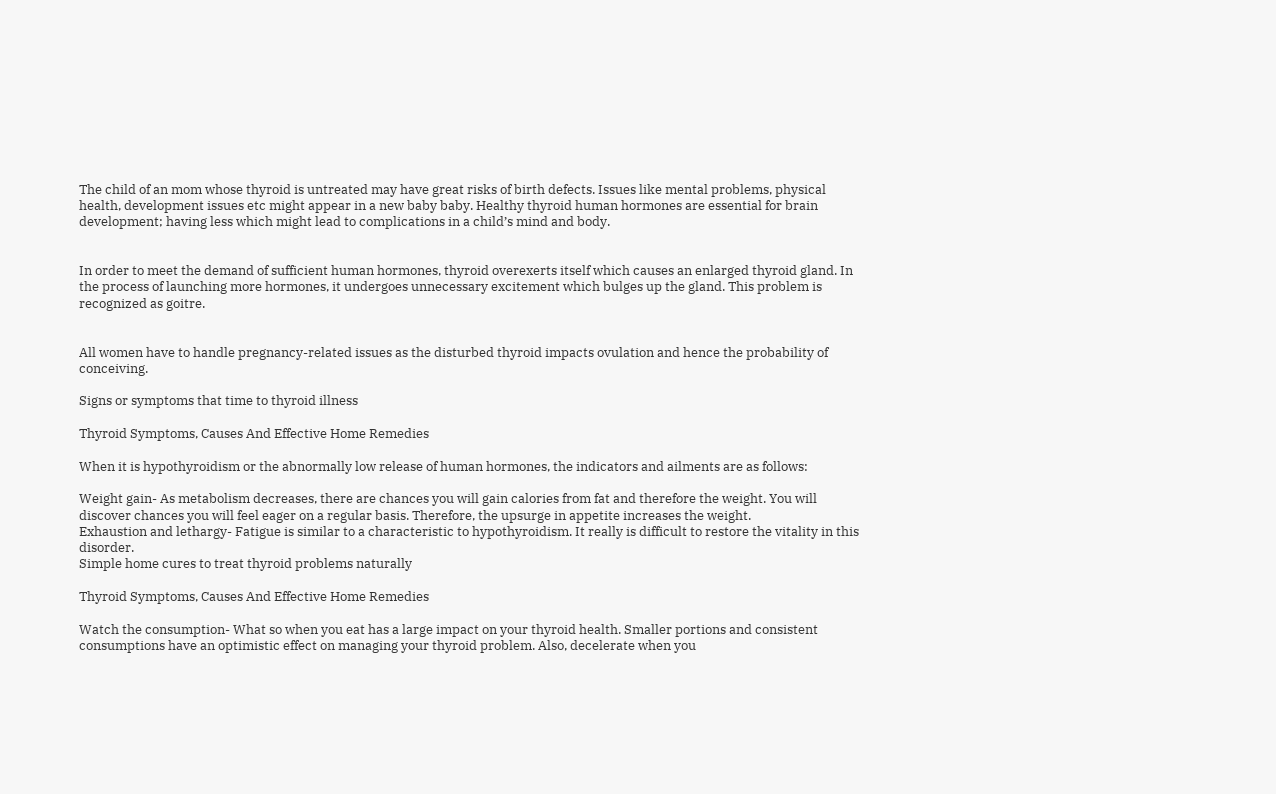The child of an mom whose thyroid is untreated may have great risks of birth defects. Issues like mental problems, physical health, development issues etc might appear in a new baby baby. Healthy thyroid human hormones are essential for brain development; having less which might lead to complications in a child’s mind and body.


In order to meet the demand of sufficient human hormones, thyroid overexerts itself which causes an enlarged thyroid gland. In the process of launching more hormones, it undergoes unnecessary excitement which bulges up the gland. This problem is recognized as goitre.


All women have to handle pregnancy-related issues as the disturbed thyroid impacts ovulation and hence the probability of conceiving.

Signs or symptoms that time to thyroid illness

Thyroid Symptoms, Causes And Effective Home Remedies

When it is hypothyroidism or the abnormally low release of human hormones, the indicators and ailments are as follows:

Weight gain- As metabolism decreases, there are chances you will gain calories from fat and therefore the weight. You will discover chances you will feel eager on a regular basis. Therefore, the upsurge in appetite increases the weight.
Exhaustion and lethargy- Fatigue is similar to a characteristic to hypothyroidism. It really is difficult to restore the vitality in this disorder.
Simple home cures to treat thyroid problems naturally

Thyroid Symptoms, Causes And Effective Home Remedies

Watch the consumption- What so when you eat has a large impact on your thyroid health. Smaller portions and consistent consumptions have an optimistic effect on managing your thyroid problem. Also, decelerate when you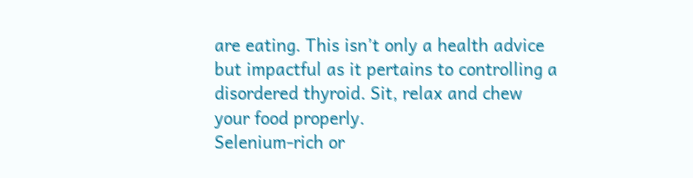are eating. This isn’t only a health advice but impactful as it pertains to controlling a disordered thyroid. Sit, relax and chew your food properly.
Selenium-rich or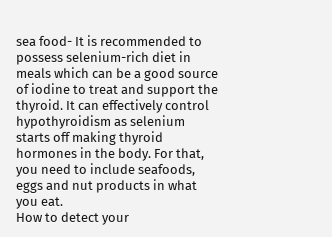sea food- It is recommended to possess selenium-rich diet in meals which can be a good source of iodine to treat and support the thyroid. It can effectively control hypothyroidism as selenium starts off making thyroid hormones in the body. For that, you need to include seafoods, eggs and nut products in what you eat.
How to detect your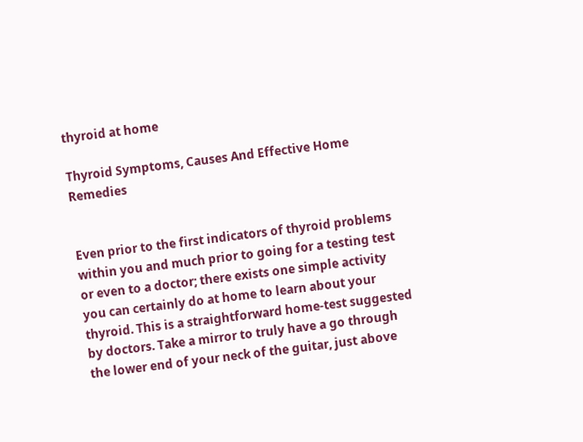thyroid at home

Thyroid Symptoms, Causes And Effective Home Remedies


Even prior to the first indicators of thyroid problems within you and much prior to going for a testing test or even to a doctor; there exists one simple activity you can certainly do at home to learn about your thyroid. This is a straightforward home-test suggested by doctors. Take a mirror to truly have a go through the lower end of your neck of the guitar, just above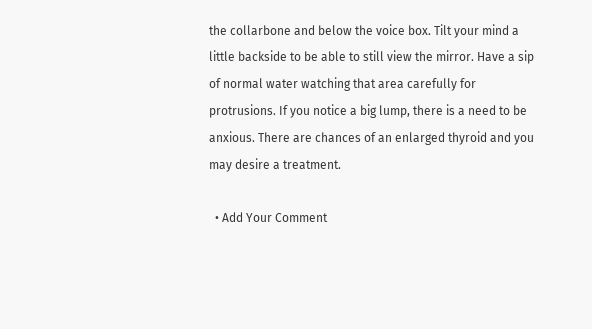the collarbone and below the voice box. Tilt your mind a little backside to be able to still view the mirror. Have a sip of normal water watching that area carefully for protrusions. If you notice a big lump, there is a need to be anxious. There are chances of an enlarged thyroid and you may desire a treatment.

  • Add Your Comment